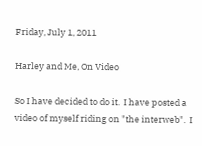Friday, July 1, 2011

Harley and Me, On Video

So I have decided to do it.  I have posted a video of myself riding on "the interweb".  I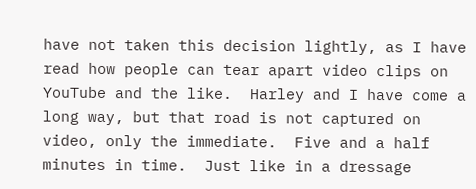have not taken this decision lightly, as I have read how people can tear apart video clips on YouTube and the like.  Harley and I have come a long way, but that road is not captured on video, only the immediate.  Five and a half minutes in time.  Just like in a dressage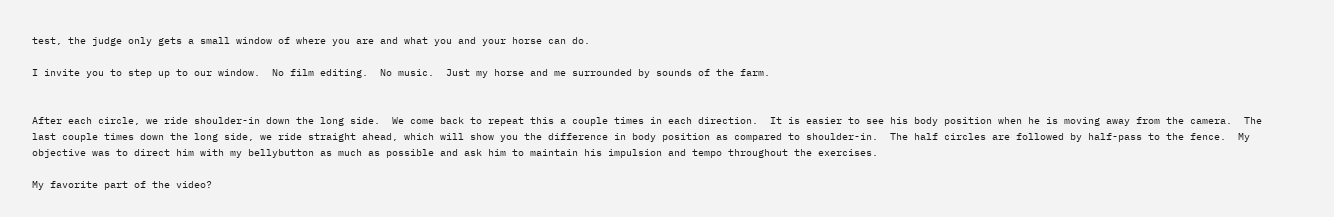test, the judge only gets a small window of where you are and what you and your horse can do.

I invite you to step up to our window.  No film editing.  No music.  Just my horse and me surrounded by sounds of the farm.


After each circle, we ride shoulder-in down the long side.  We come back to repeat this a couple times in each direction.  It is easier to see his body position when he is moving away from the camera.  The last couple times down the long side, we ride straight ahead, which will show you the difference in body position as compared to shoulder-in.  The half circles are followed by half-pass to the fence.  My objective was to direct him with my bellybutton as much as possible and ask him to maintain his impulsion and tempo throughout the exercises.

My favorite part of the video?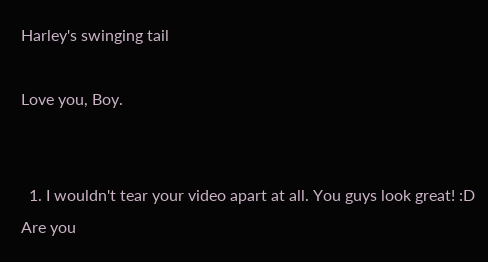Harley's swinging tail

Love you, Boy.


  1. I wouldn't tear your video apart at all. You guys look great! :D Are you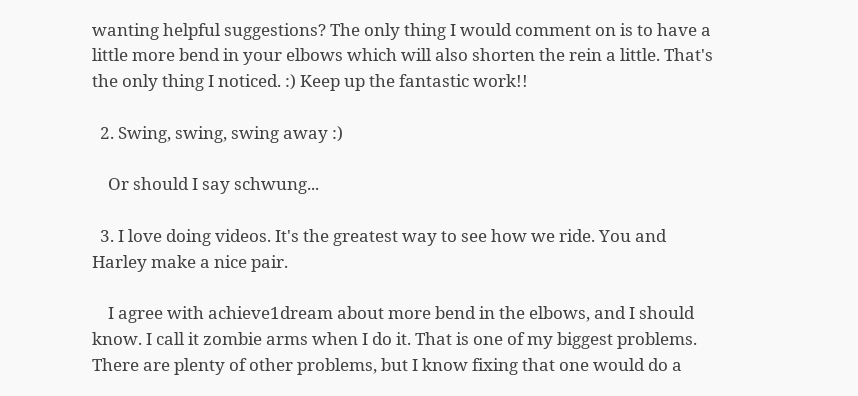wanting helpful suggestions? The only thing I would comment on is to have a little more bend in your elbows which will also shorten the rein a little. That's the only thing I noticed. :) Keep up the fantastic work!!

  2. Swing, swing, swing away :)

    Or should I say schwung...

  3. I love doing videos. It's the greatest way to see how we ride. You and Harley make a nice pair.

    I agree with achieve1dream about more bend in the elbows, and I should know. I call it zombie arms when I do it. That is one of my biggest problems. There are plenty of other problems, but I know fixing that one would do a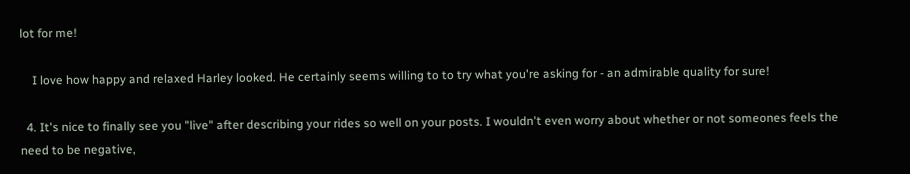lot for me!

    I love how happy and relaxed Harley looked. He certainly seems willing to to try what you're asking for - an admirable quality for sure!

  4. It's nice to finally see you "live" after describing your rides so well on your posts. I wouldn't even worry about whether or not someones feels the need to be negative,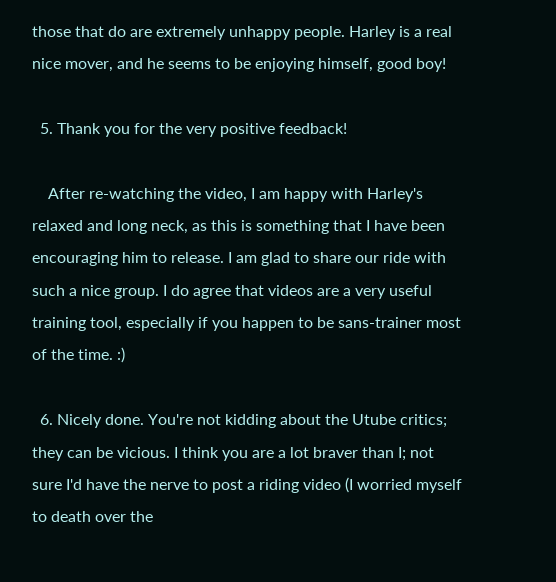those that do are extremely unhappy people. Harley is a real nice mover, and he seems to be enjoying himself, good boy!

  5. Thank you for the very positive feedback!

    After re-watching the video, I am happy with Harley's relaxed and long neck, as this is something that I have been encouraging him to release. I am glad to share our ride with such a nice group. I do agree that videos are a very useful training tool, especially if you happen to be sans-trainer most of the time. :)

  6. Nicely done. You're not kidding about the Utube critics; they can be vicious. I think you are a lot braver than I; not sure I'd have the nerve to post a riding video (I worried myself to death over the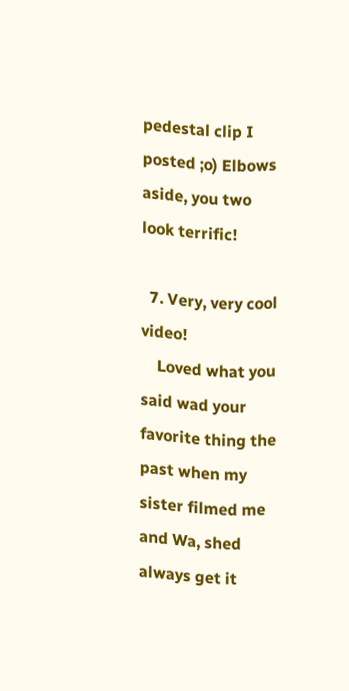pedestal clip I posted ;o) Elbows aside, you two look terrific!

  7. Very, very cool video!
    Loved what you said wad your favorite thing the past when my sister filmed me and Wa, shed always get it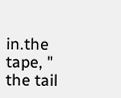in.the tape, " the tail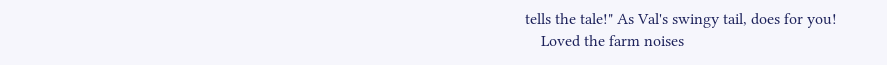tells the tale!" As Val's swingy tail, does for you!
    Loved the farm noises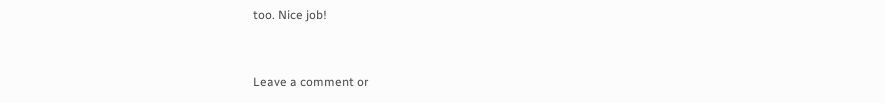too. Nice job!


Leave a comment or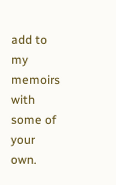add to my memoirs with some of your own.